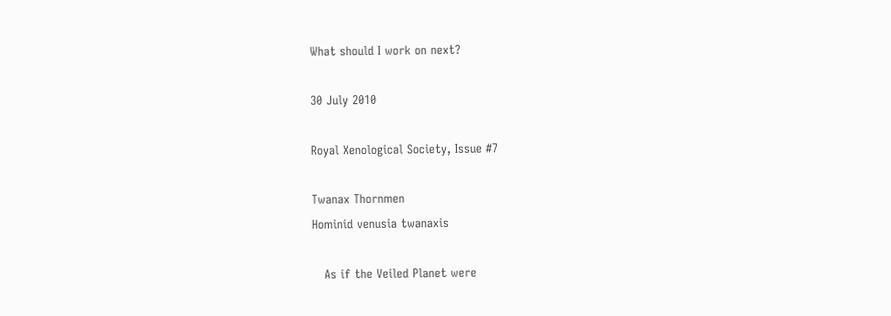What should I work on next?

30 July 2010

Royal Xenological Society, Issue #7

Twanax Thornmen
Hominid venusia twanaxis

   As if the Veiled Planet were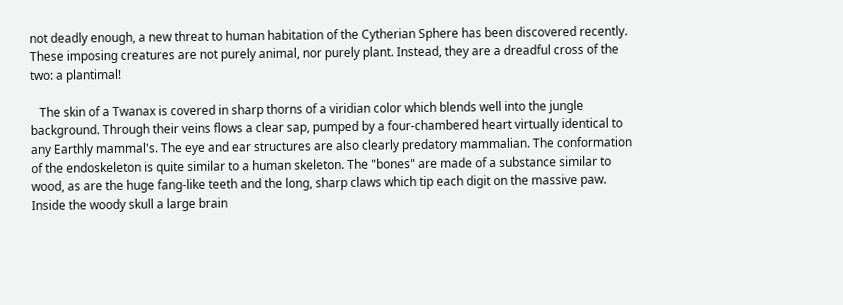not deadly enough, a new threat to human habitation of the Cytherian Sphere has been discovered recently. These imposing creatures are not purely animal, nor purely plant. Instead, they are a dreadful cross of the two: a plantimal!

   The skin of a Twanax is covered in sharp thorns of a viridian color which blends well into the jungle background. Through their veins flows a clear sap, pumped by a four-chambered heart virtually identical to any Earthly mammal's. The eye and ear structures are also clearly predatory mammalian. The conformation of the endoskeleton is quite similar to a human skeleton. The "bones" are made of a substance similar to wood, as are the huge fang-like teeth and the long, sharp claws which tip each digit on the massive paw. Inside the woody skull a large brain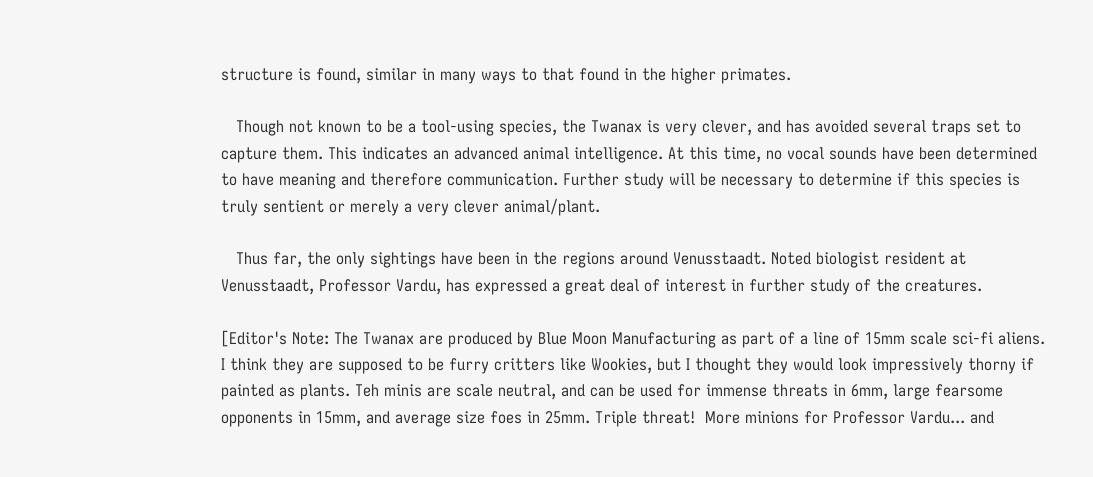structure is found, similar in many ways to that found in the higher primates.

   Though not known to be a tool-using species, the Twanax is very clever, and has avoided several traps set to capture them. This indicates an advanced animal intelligence. At this time, no vocal sounds have been determined to have meaning and therefore communication. Further study will be necessary to determine if this species is truly sentient or merely a very clever animal/plant.

   Thus far, the only sightings have been in the regions around Venusstaadt. Noted biologist resident at Venusstaadt, Professor Vardu, has expressed a great deal of interest in further study of the creatures.

[Editor's Note: The Twanax are produced by Blue Moon Manufacturing as part of a line of 15mm scale sci-fi aliens. I think they are supposed to be furry critters like Wookies, but I thought they would look impressively thorny if painted as plants. Teh minis are scale neutral, and can be used for immense threats in 6mm, large fearsome opponents in 15mm, and average size foes in 25mm. Triple threat!  More minions for Professor Vardu... and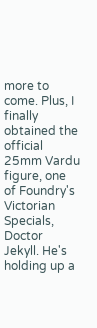more to come. Plus, I finally obtained the official 25mm Vardu figure, one of Foundry's Victorian Specials, Doctor Jekyll. He's holding up a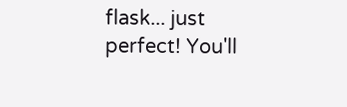flask... just perfect! You'll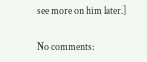see more on him later.]

No comments: